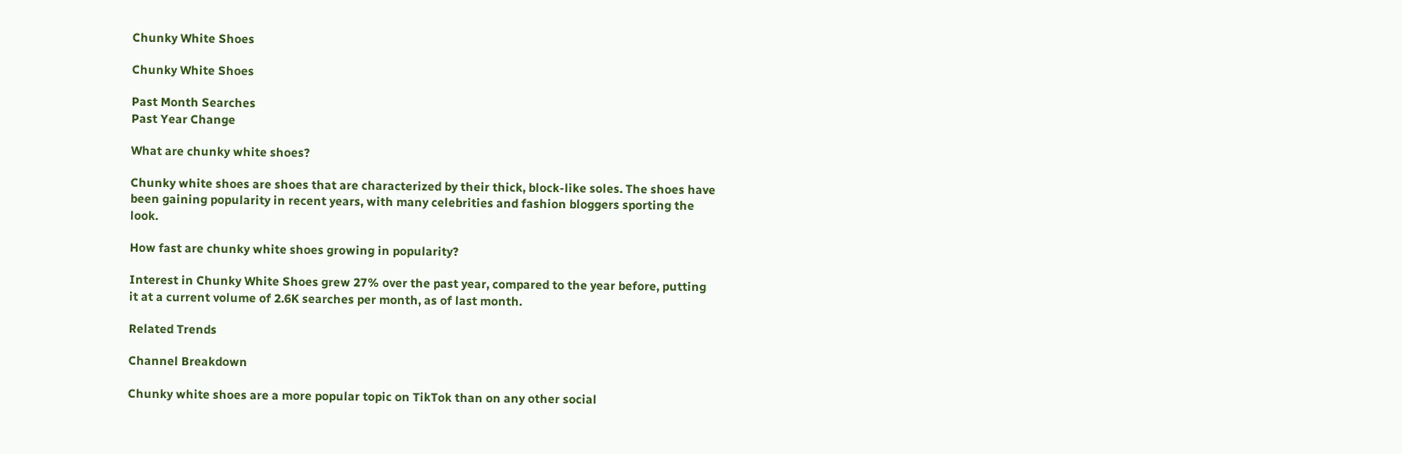Chunky White Shoes

Chunky White Shoes

Past Month Searches
Past Year Change

What are chunky white shoes?

Chunky white shoes are shoes that are characterized by their thick, block-like soles. The shoes have been gaining popularity in recent years, with many celebrities and fashion bloggers sporting the look.

How fast are chunky white shoes growing in popularity?

Interest in Chunky White Shoes grew 27% over the past year, compared to the year before, putting it at a current volume of 2.6K searches per month, as of last month.

Related Trends

Channel Breakdown

Chunky white shoes are a more popular topic on TikTok than on any other social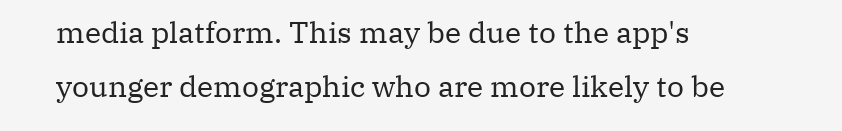media platform. This may be due to the app's younger demographic who are more likely to be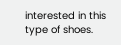interested in this type of shoes.